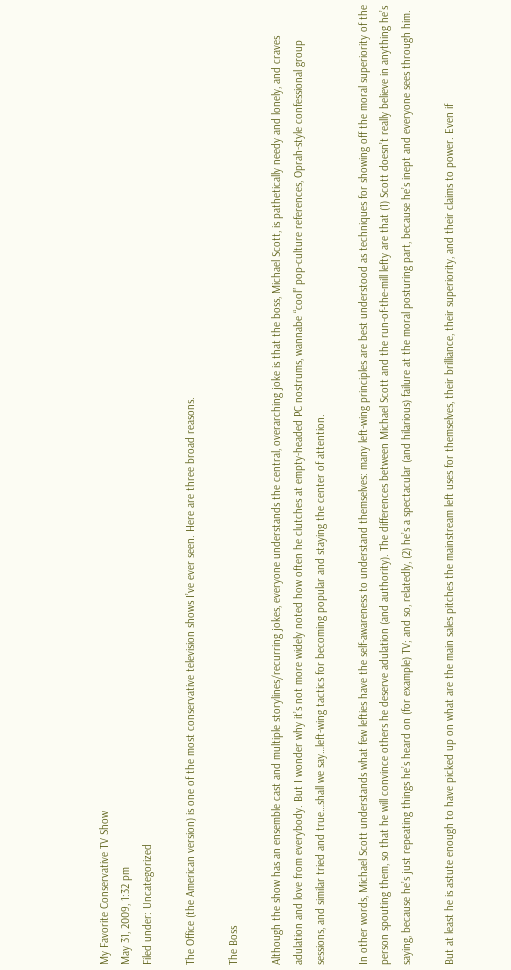My Favorite Conservative TV Show
May 31, 2009, 1:32 pm
Filed under: Uncategorized

The Office (the American version) is one of the most conservative television shows I’ve ever seen. Here are three broad reasons.

The Boss

Although the show has an ensemble cast and multiple storylines/recurring jokes, everyone understands the central, overarching joke is that the boss, Michael Scott, is pathetically needy and lonely, and craves adulation and love from everybody. But I wonder why it’s not more widely noted how often he clutches at empty-headed PC nostrums, wannabe “cool” pop-culture references, Oprah-style confessional group sessions, and similar tried and true…shall we say…left-wing tactics for becoming popular and staying the center of attention.

In other words, Michael Scott understands what few lefties have the self-awareness to understand themselves: many left-wing principles are best understood as techniques for showing off the moral superiority of the person spouting them, so that he will convince others he deserve adulation (and authority). The differences between Michael Scott and the run-of-the-mill lefty are that (1) Scott doesn’t really believe in anything he’s saying, because he’s just repeating things he’s heard on (for example) TV; and so, relatedly, (2) he’s a spectacular (and hilarious) failure at the moral posturing part, because he’s inept and everyone sees through him.

But at least he is astute enough to have picked up on what are the main sales pitches the mainstream left uses for themselves, their brilliance, their superiority, and their claims to power. Even if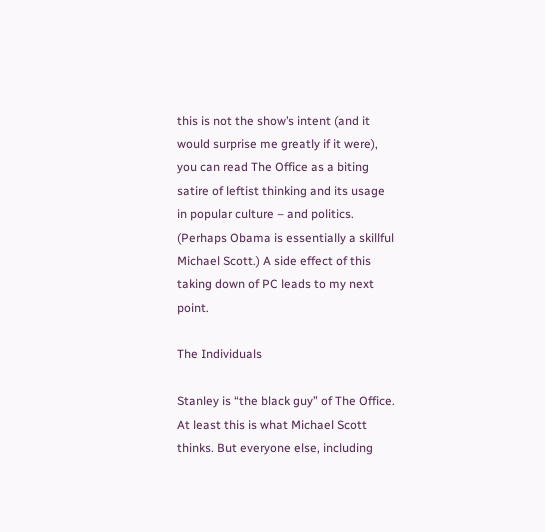this is not the show’s intent (and it would surprise me greatly if it were), you can read The Office as a biting satire of leftist thinking and its usage in popular culture – and politics. (Perhaps Obama is essentially a skillful Michael Scott.) A side effect of this taking down of PC leads to my next point.

The Individuals

Stanley is “the black guy” of The Office. At least this is what Michael Scott thinks. But everyone else, including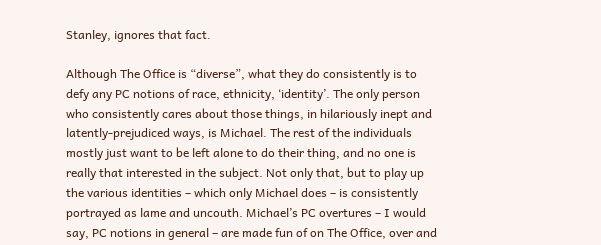Stanley, ignores that fact.

Although The Office is “diverse”, what they do consistently is to defy any PC notions of race, ethnicity, ‘identity’. The only person who consistently cares about those things, in hilariously inept and latently-prejudiced ways, is Michael. The rest of the individuals mostly just want to be left alone to do their thing, and no one is really that interested in the subject. Not only that, but to play up the various identities – which only Michael does – is consistently portrayed as lame and uncouth. Michael’s PC overtures – I would say, PC notions in general – are made fun of on The Office, over and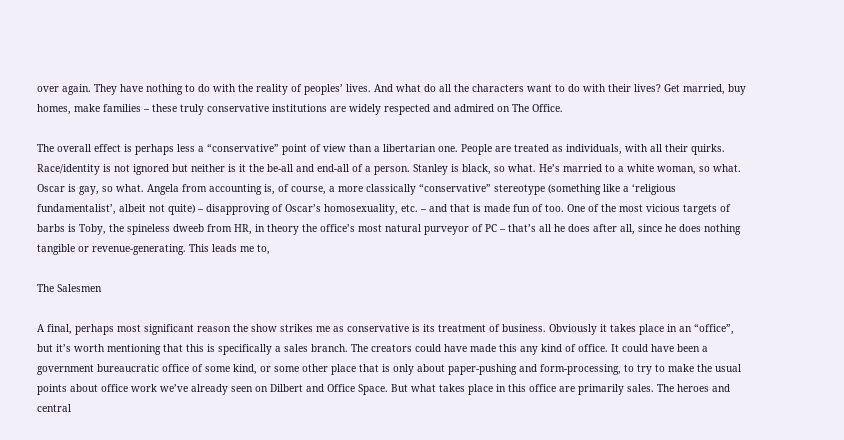over again. They have nothing to do with the reality of peoples’ lives. And what do all the characters want to do with their lives? Get married, buy homes, make families – these truly conservative institutions are widely respected and admired on The Office.

The overall effect is perhaps less a “conservative” point of view than a libertarian one. People are treated as individuals, with all their quirks. Race/identity is not ignored but neither is it the be-all and end-all of a person. Stanley is black, so what. He’s married to a white woman, so what. Oscar is gay, so what. Angela from accounting is, of course, a more classically “conservative” stereotype (something like a ‘religious fundamentalist’, albeit not quite) – disapproving of Oscar’s homosexuality, etc. – and that is made fun of too. One of the most vicious targets of barbs is Toby, the spineless dweeb from HR, in theory the office’s most natural purveyor of PC – that’s all he does after all, since he does nothing tangible or revenue-generating. This leads me to,

The Salesmen

A final, perhaps most significant reason the show strikes me as conservative is its treatment of business. Obviously it takes place in an “office”, but it’s worth mentioning that this is specifically a sales branch. The creators could have made this any kind of office. It could have been a government bureaucratic office of some kind, or some other place that is only about paper-pushing and form-processing, to try to make the usual points about office work we’ve already seen on Dilbert and Office Space. But what takes place in this office are primarily sales. The heroes and central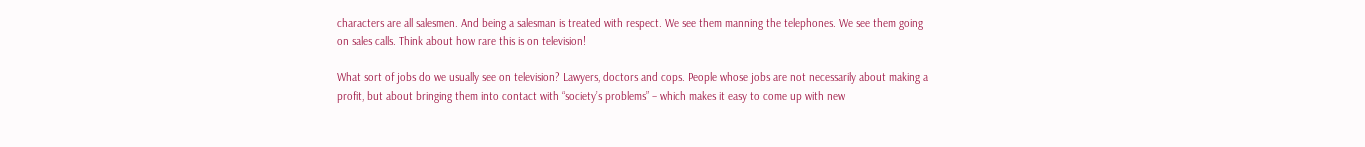characters are all salesmen. And being a salesman is treated with respect. We see them manning the telephones. We see them going on sales calls. Think about how rare this is on television!

What sort of jobs do we usually see on television? Lawyers, doctors and cops. People whose jobs are not necessarily about making a profit, but about bringing them into contact with “society’s problems” – which makes it easy to come up with new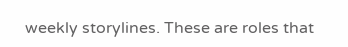weekly storylines. These are roles that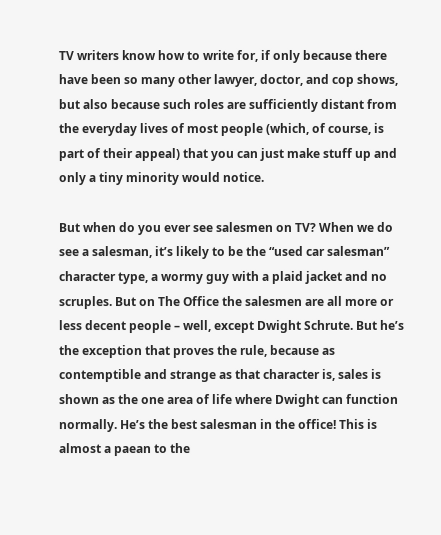TV writers know how to write for, if only because there have been so many other lawyer, doctor, and cop shows, but also because such roles are sufficiently distant from the everyday lives of most people (which, of course, is part of their appeal) that you can just make stuff up and only a tiny minority would notice.

But when do you ever see salesmen on TV? When we do see a salesman, it’s likely to be the “used car salesman” character type, a wormy guy with a plaid jacket and no scruples. But on The Office the salesmen are all more or less decent people – well, except Dwight Schrute. But he’s the exception that proves the rule, because as contemptible and strange as that character is, sales is shown as the one area of life where Dwight can function normally. He’s the best salesman in the office! This is almost a paean to the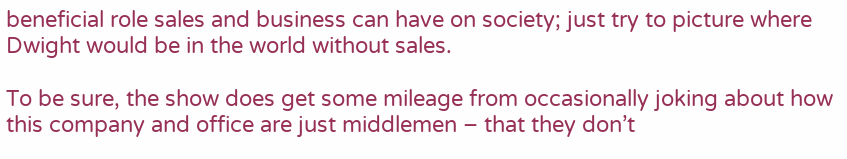beneficial role sales and business can have on society; just try to picture where Dwight would be in the world without sales.

To be sure, the show does get some mileage from occasionally joking about how this company and office are just middlemen – that they don’t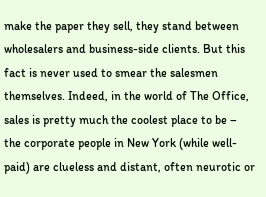make the paper they sell, they stand between wholesalers and business-side clients. But this fact is never used to smear the salesmen themselves. Indeed, in the world of The Office, sales is pretty much the coolest place to be – the corporate people in New York (while well-paid) are clueless and distant, often neurotic or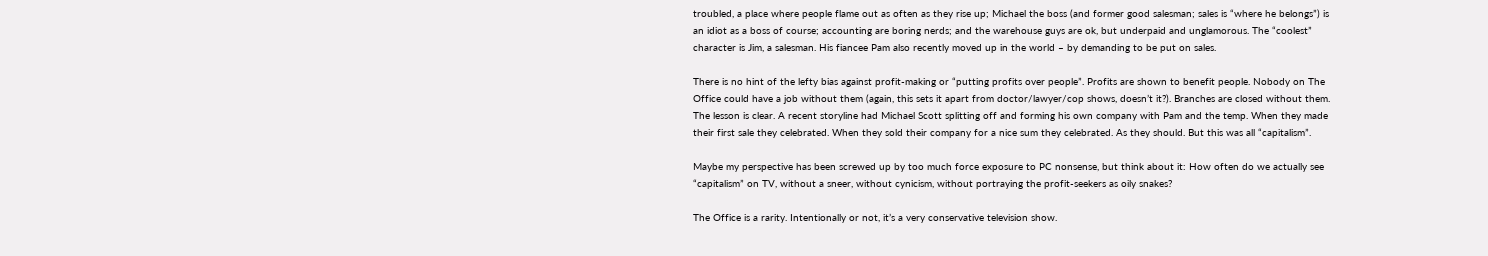troubled, a place where people flame out as often as they rise up; Michael the boss (and former good salesman; sales is “where he belongs”) is an idiot as a boss of course; accounting are boring nerds; and the warehouse guys are ok, but underpaid and unglamorous. The “coolest” character is Jim, a salesman. His fiancee Pam also recently moved up in the world – by demanding to be put on sales.

There is no hint of the lefty bias against profit-making or “putting profits over people”. Profits are shown to benefit people. Nobody on The Office could have a job without them (again, this sets it apart from doctor/lawyer/cop shows, doesn’t it?). Branches are closed without them. The lesson is clear. A recent storyline had Michael Scott splitting off and forming his own company with Pam and the temp. When they made their first sale they celebrated. When they sold their company for a nice sum they celebrated. As they should. But this was all “capitalism”.

Maybe my perspective has been screwed up by too much force exposure to PC nonsense, but think about it: How often do we actually see “capitalism” on TV, without a sneer, without cynicism, without portraying the profit-seekers as oily snakes?

The Office is a rarity. Intentionally or not, it’s a very conservative television show.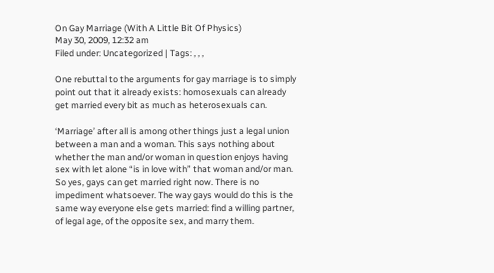On Gay Marriage (With A Little Bit Of Physics)
May 30, 2009, 12:32 am
Filed under: Uncategorized | Tags: , , ,

One rebuttal to the arguments for gay marriage is to simply point out that it already exists: homosexuals can already get married every bit as much as heterosexuals can.

‘Marriage’ after all is among other things just a legal union between a man and a woman. This says nothing about whether the man and/or woman in question enjoys having sex with let alone “is in love with” that woman and/or man. So yes, gays can get married right now. There is no impediment whatsoever. The way gays would do this is the same way everyone else gets married: find a willing partner, of legal age, of the opposite sex, and marry them.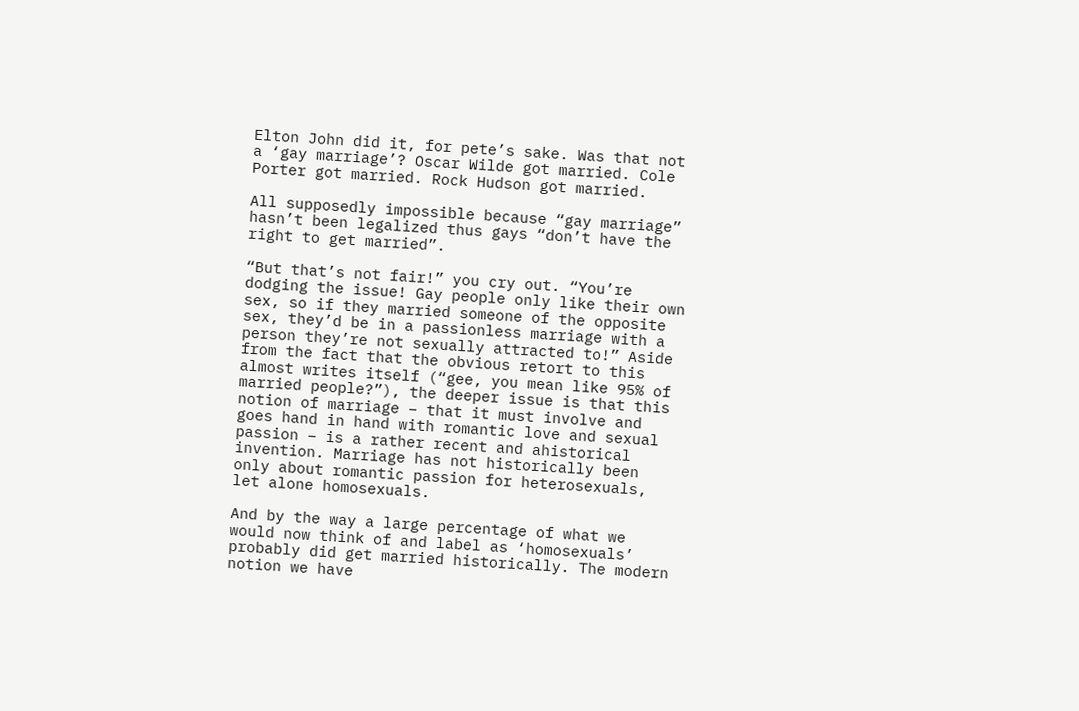Elton John did it, for pete’s sake. Was that not a ‘gay marriage’? Oscar Wilde got married. Cole Porter got married. Rock Hudson got married.

All supposedly impossible because “gay marriage” hasn’t been legalized thus gays “don’t have the right to get married”.

“But that’s not fair!” you cry out. “You’re dodging the issue! Gay people only like their own sex, so if they married someone of the opposite sex, they’d be in a passionless marriage with a person they’re not sexually attracted to!” Aside from the fact that the obvious retort to this almost writes itself (“gee, you mean like 95% of married people?”), the deeper issue is that this notion of marriage – that it must involve and goes hand in hand with romantic love and sexual passion – is a rather recent and ahistorical invention. Marriage has not historically been only about romantic passion for heterosexuals, let alone homosexuals.

And by the way a large percentage of what we would now think of and label as ‘homosexuals’ probably did get married historically. The modern notion we have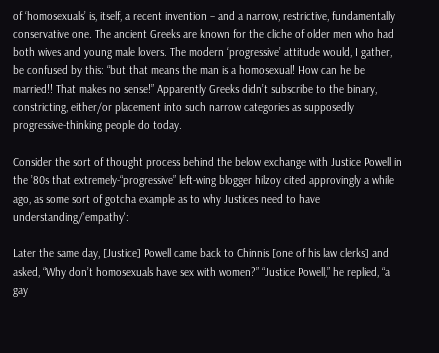of ‘homosexuals’ is, itself, a recent invention – and a narrow, restrictive, fundamentally conservative one. The ancient Greeks are known for the cliche of older men who had both wives and young male lovers. The modern ‘progressive’ attitude would, I gather, be confused by this: “but that means the man is a homosexual! How can he be married!! That makes no sense!” Apparently Greeks didn’t subscribe to the binary, constricting, either/or placement into such narrow categories as supposedly progressive-thinking people do today.

Consider the sort of thought process behind the below exchange with Justice Powell in the ’80s that extremely-“progressive” left-wing blogger hilzoy cited approvingly a while ago, as some sort of gotcha example as to why Justices need to have understanding/’empathy':

Later the same day, [Justice] Powell came back to Chinnis [one of his law clerks] and asked, “Why don’t homosexuals have sex with women?” “Justice Powell,” he replied, “a gay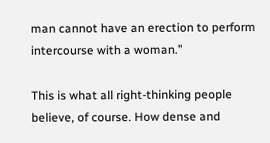man cannot have an erection to perform intercourse with a woman.”

This is what all right-thinking people believe, of course. How dense and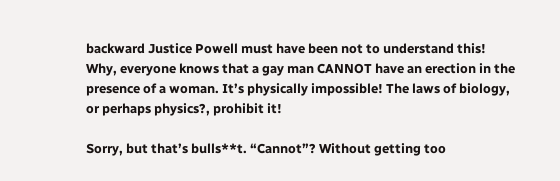backward Justice Powell must have been not to understand this! Why, everyone knows that a gay man CANNOT have an erection in the presence of a woman. It’s physically impossible! The laws of biology, or perhaps physics?, prohibit it!

Sorry, but that’s bulls**t. “Cannot”? Without getting too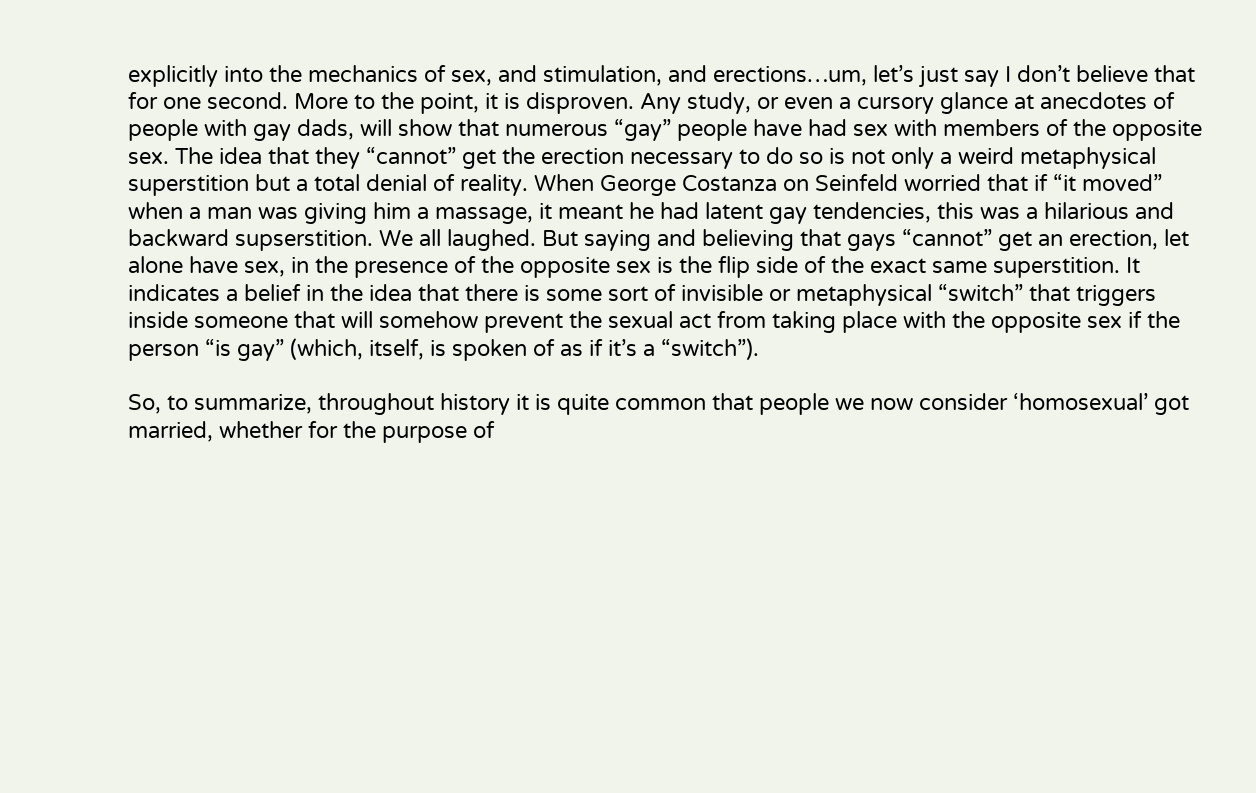explicitly into the mechanics of sex, and stimulation, and erections…um, let’s just say I don’t believe that for one second. More to the point, it is disproven. Any study, or even a cursory glance at anecdotes of people with gay dads, will show that numerous “gay” people have had sex with members of the opposite sex. The idea that they “cannot” get the erection necessary to do so is not only a weird metaphysical superstition but a total denial of reality. When George Costanza on Seinfeld worried that if “it moved” when a man was giving him a massage, it meant he had latent gay tendencies, this was a hilarious and backward supserstition. We all laughed. But saying and believing that gays “cannot” get an erection, let alone have sex, in the presence of the opposite sex is the flip side of the exact same superstition. It indicates a belief in the idea that there is some sort of invisible or metaphysical “switch” that triggers inside someone that will somehow prevent the sexual act from taking place with the opposite sex if the person “is gay” (which, itself, is spoken of as if it’s a “switch”).

So, to summarize, throughout history it is quite common that people we now consider ‘homosexual’ got married, whether for the purpose of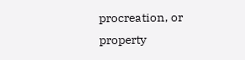procreation, or property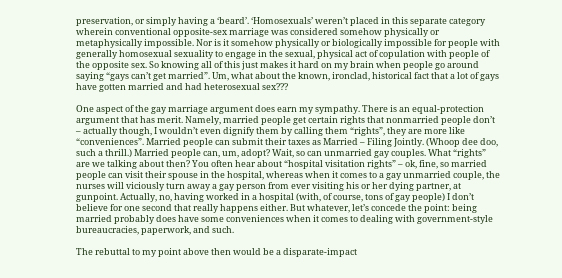preservation, or simply having a ‘beard’. ‘Homosexuals’ weren’t placed in this separate category wherein conventional opposite-sex marriage was considered somehow physically or metaphysically impossible. Nor is it somehow physically or biologically impossible for people with generally homosexual sexuality to engage in the sexual, physical act of copulation with people of the opposite sex. So knowing all of this just makes it hard on my brain when people go around saying “gays can’t get married”. Um, what about the known, ironclad, historical fact that a lot of gays have gotten married and had heterosexual sex???

One aspect of the gay marriage argument does earn my sympathy. There is an equal-protection argument that has merit. Namely, married people get certain rights that nonmarried people don’t – actually though, I wouldn’t even dignify them by calling them “rights”, they are more like “conveniences”. Married people can submit their taxes as Married – Filing Jointly. (Whoop dee doo, such a thrill.) Married people can, um, adopt? Wait, so can unmarried gay couples. What “rights” are we talking about then? You often hear about “hospital visitation rights” – ok, fine, so married people can visit their spouse in the hospital, whereas when it comes to a gay unmarried couple, the nurses will viciously turn away a gay person from ever visiting his or her dying partner, at gunpoint. Actually, no, having worked in a hospital (with, of course, tons of gay people) I don’t believe for one second that really happens either. But whatever, let’s concede the point: being married probably does have some conveniences when it comes to dealing with government-style bureaucracies, paperwork, and such.

The rebuttal to my point above then would be a disparate-impact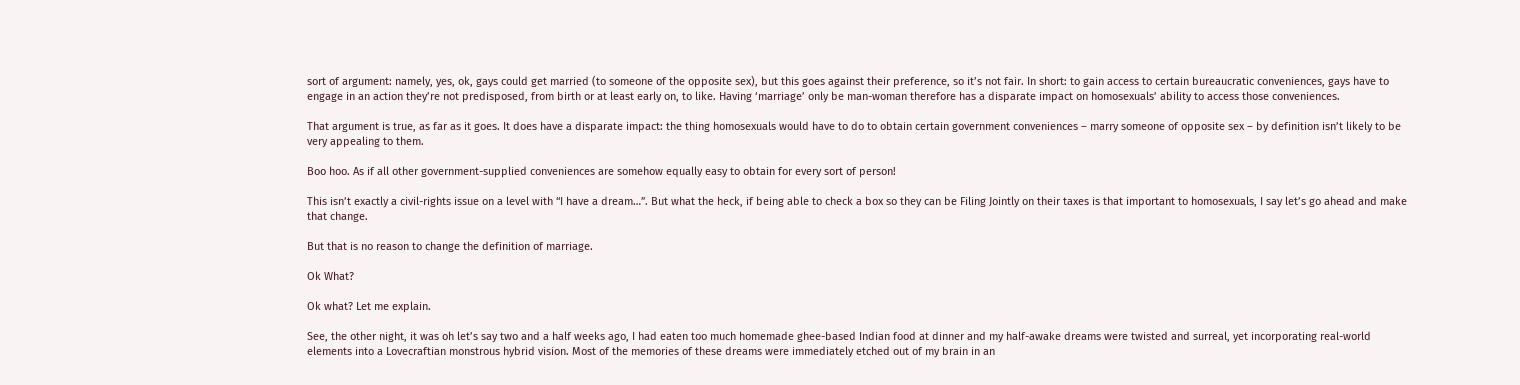sort of argument: namely, yes, ok, gays could get married (to someone of the opposite sex), but this goes against their preference, so it’s not fair. In short: to gain access to certain bureaucratic conveniences, gays have to engage in an action they’re not predisposed, from birth or at least early on, to like. Having ‘marriage’ only be man-woman therefore has a disparate impact on homosexuals’ ability to access those conveniences.

That argument is true, as far as it goes. It does have a disparate impact: the thing homosexuals would have to do to obtain certain government conveniences – marry someone of opposite sex – by definition isn’t likely to be very appealing to them.

Boo hoo. As if all other government-supplied conveniences are somehow equally easy to obtain for every sort of person!

This isn’t exactly a civil-rights issue on a level with “I have a dream…”. But what the heck, if being able to check a box so they can be Filing Jointly on their taxes is that important to homosexuals, I say let’s go ahead and make that change.

But that is no reason to change the definition of marriage.

Ok What?

Ok what? Let me explain.

See, the other night, it was oh let’s say two and a half weeks ago, I had eaten too much homemade ghee-based Indian food at dinner and my half-awake dreams were twisted and surreal, yet incorporating real-world elements into a Lovecraftian monstrous hybrid vision. Most of the memories of these dreams were immediately etched out of my brain in an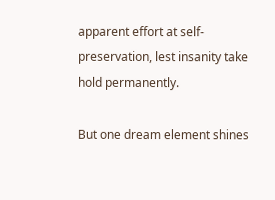apparent effort at self-preservation, lest insanity take hold permanently.

But one dream element shines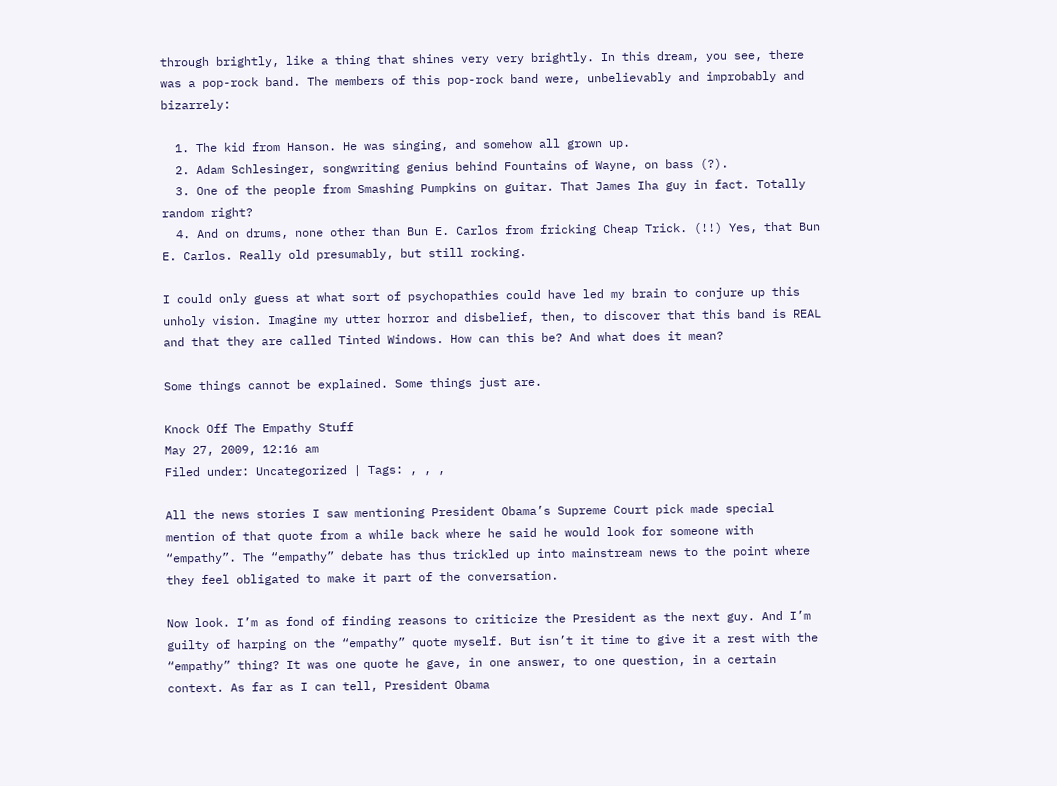through brightly, like a thing that shines very very brightly. In this dream, you see, there was a pop-rock band. The members of this pop-rock band were, unbelievably and improbably and bizarrely:

  1. The kid from Hanson. He was singing, and somehow all grown up.
  2. Adam Schlesinger, songwriting genius behind Fountains of Wayne, on bass (?).
  3. One of the people from Smashing Pumpkins on guitar. That James Iha guy in fact. Totally random right?
  4. And on drums, none other than Bun E. Carlos from fricking Cheap Trick. (!!) Yes, that Bun E. Carlos. Really old presumably, but still rocking.

I could only guess at what sort of psychopathies could have led my brain to conjure up this unholy vision. Imagine my utter horror and disbelief, then, to discover that this band is REAL and that they are called Tinted Windows. How can this be? And what does it mean?

Some things cannot be explained. Some things just are.

Knock Off The Empathy Stuff
May 27, 2009, 12:16 am
Filed under: Uncategorized | Tags: , , ,

All the news stories I saw mentioning President Obama’s Supreme Court pick made special mention of that quote from a while back where he said he would look for someone with “empathy”. The “empathy” debate has thus trickled up into mainstream news to the point where they feel obligated to make it part of the conversation.

Now look. I’m as fond of finding reasons to criticize the President as the next guy. And I’m guilty of harping on the “empathy” quote myself. But isn’t it time to give it a rest with the “empathy” thing? It was one quote he gave, in one answer, to one question, in a certain context. As far as I can tell, President Obama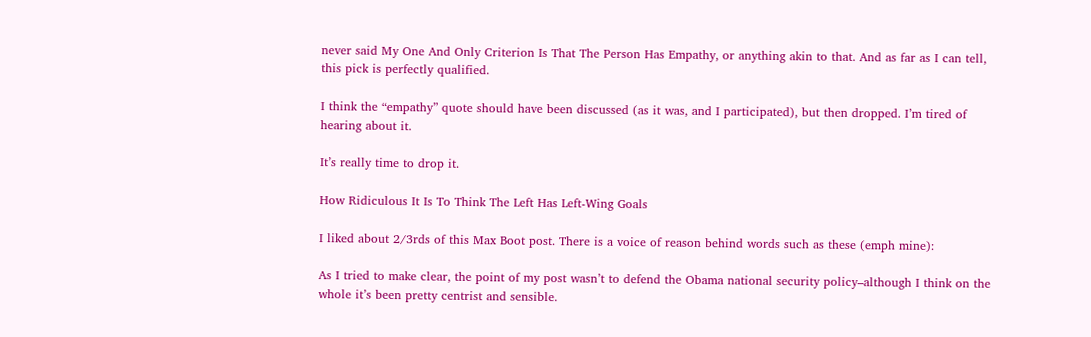never said My One And Only Criterion Is That The Person Has Empathy, or anything akin to that. And as far as I can tell, this pick is perfectly qualified.

I think the “empathy” quote should have been discussed (as it was, and I participated), but then dropped. I’m tired of hearing about it.

It’s really time to drop it.

How Ridiculous It Is To Think The Left Has Left-Wing Goals

I liked about 2/3rds of this Max Boot post. There is a voice of reason behind words such as these (emph mine):

As I tried to make clear, the point of my post wasn’t to defend the Obama national security policy–although I think on the whole it’s been pretty centrist and sensible.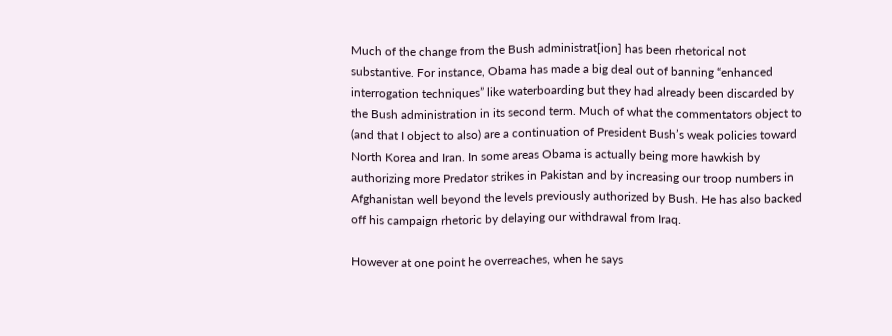Much of the change from the Bush administrat[ion] has been rhetorical not substantive. For instance, Obama has made a big deal out of banning “enhanced interrogation techniques” like waterboarding but they had already been discarded by the Bush administration in its second term. Much of what the commentators object to (and that I object to also) are a continuation of President Bush’s weak policies toward North Korea and Iran. In some areas Obama is actually being more hawkish by authorizing more Predator strikes in Pakistan and by increasing our troop numbers in Afghanistan well beyond the levels previously authorized by Bush. He has also backed off his campaign rhetoric by delaying our withdrawal from Iraq.

However at one point he overreaches, when he says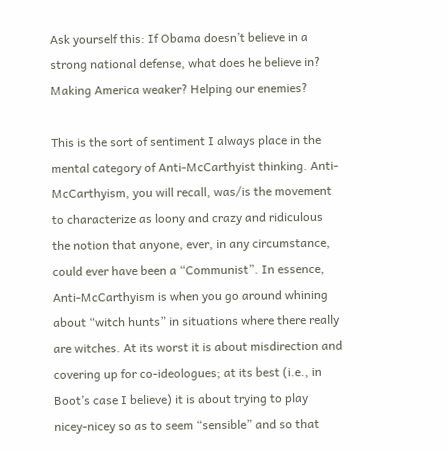Ask yourself this: If Obama doesn’t believe in a strong national defense, what does he believe in? Making America weaker? Helping our enemies?

This is the sort of sentiment I always place in the mental category of Anti-McCarthyist thinking. Anti-McCarthyism, you will recall, was/is the movement to characterize as loony and crazy and ridiculous the notion that anyone, ever, in any circumstance, could ever have been a “Communist”. In essence, Anti-McCarthyism is when you go around whining about “witch hunts” in situations where there really are witches. At its worst it is about misdirection and covering up for co-ideologues; at its best (i.e., in Boot’s case I believe) it is about trying to play nicey-nicey so as to seem “sensible” and so that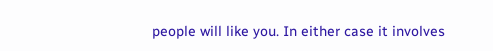people will like you. In either case it involves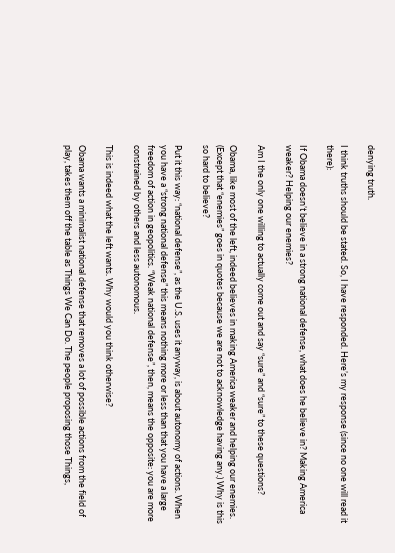denying truth.

I think truths should be stated. So, I have responded. Here’s my response (since no one will read it there):

If Obama doesn’t believe in a strong national defense, what does he believe in? Making America weaker? Helping our enemies?

Am I the only one willing to actually come out and say “sure” and “sure” to these questions?

Obama, like most of the left, indeed believes in making America weaker and helping our enemies. (Except that “enemies” goes in quotes because we are not to acknowledge having any.) Why is this so hard to believe?

Put it this way: “national defense”, as the U.S. uses it anyway, is about autonomy of actions. When you have a “strong national defense” this means nothing more or less than that you have a large freedom of action in geopolitics. “Weak national defense”, then, means the opposite: you are more constrained by others and less autonomous.

This is indeed what the left wants. Why would you think otherwise?

Obama wants a minimalist national defense that removes a lot of possible actions from the field of play, takes them off the table as Things We Can Do. The people proposing those Things,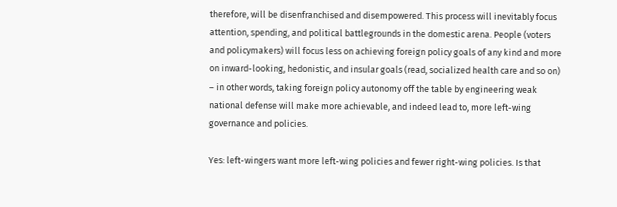therefore, will be disenfranchised and disempowered. This process will inevitably focus attention, spending, and political battlegrounds in the domestic arena. People (voters and policymakers) will focus less on achieving foreign policy goals of any kind and more on inward-looking, hedonistic, and insular goals (read, socialized health care and so on) – in other words, taking foreign policy autonomy off the table by engineering weak national defense will make more achievable, and indeed lead to, more left-wing governance and policies.

Yes: left-wingers want more left-wing policies and fewer right-wing policies. Is that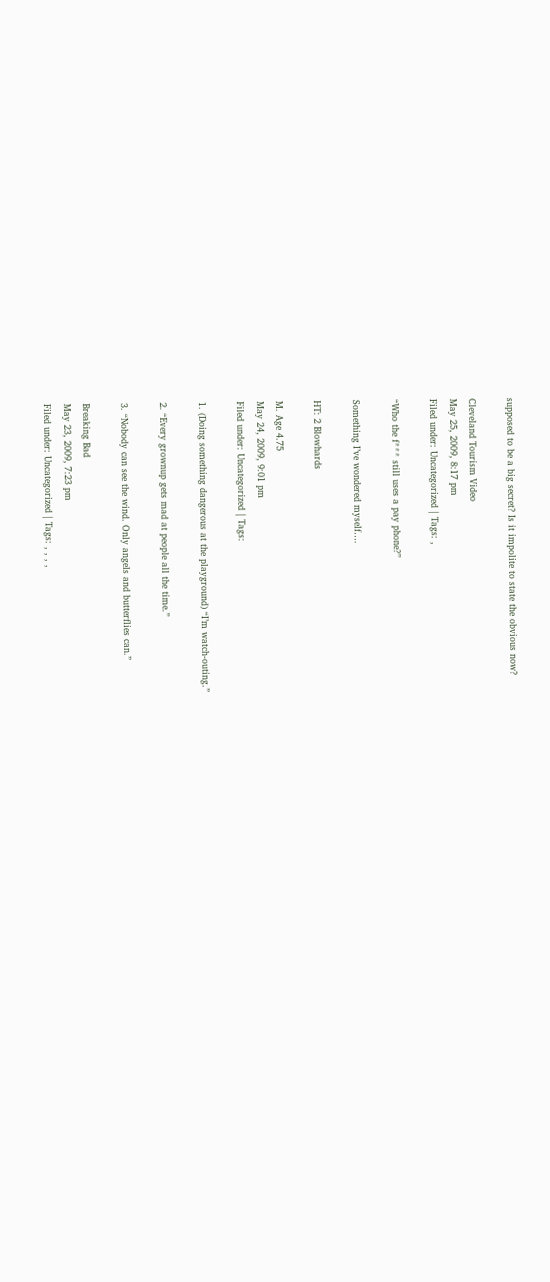supposed to be a big secret? Is it impolite to state the obvious now?

Cleveland Tourism Video
May 25, 2009, 8:17 pm
Filed under: Uncategorized | Tags: ,

“Who the f*** still uses a pay phone?”

Something I’ve wondered myself….

HT: 2 Blowhards

M. Age 4.75
May 24, 2009, 9:01 pm
Filed under: Uncategorized | Tags:

1. (Doing something dangerous at the playground) “I’m watch-outing.”

2. “Every grownup gets mad at people all the time.”

3. “Nobody can see the wind. Only angels and butterflies can.”

Breaking Bad
May 23, 2009, 7:23 pm
Filed under: Uncategorized | Tags: , , , ,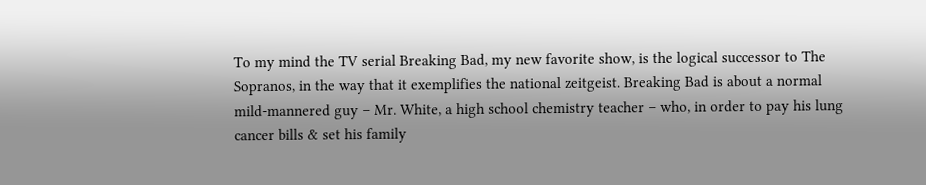To my mind the TV serial Breaking Bad, my new favorite show, is the logical successor to The Sopranos, in the way that it exemplifies the national zeitgeist. Breaking Bad is about a normal mild-mannered guy – Mr. White, a high school chemistry teacher – who, in order to pay his lung cancer bills & set his family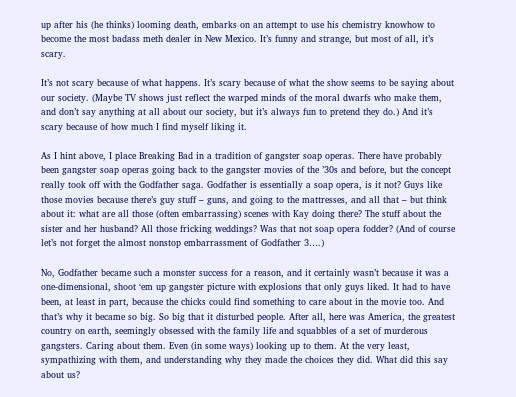up after his (he thinks) looming death, embarks on an attempt to use his chemistry knowhow to become the most badass meth dealer in New Mexico. It’s funny and strange, but most of all, it’s scary.

It’s not scary because of what happens. It’s scary because of what the show seems to be saying about our society. (Maybe TV shows just reflect the warped minds of the moral dwarfs who make them, and don’t say anything at all about our society, but it’s always fun to pretend they do.) And it’s scary because of how much I find myself liking it.

As I hint above, I place Breaking Bad in a tradition of gangster soap operas. There have probably been gangster soap operas going back to the gangster movies of the ’30s and before, but the concept really took off with the Godfather saga. Godfather is essentially a soap opera, is it not? Guys like those movies because there’s guy stuff – guns, and going to the mattresses, and all that – but think about it: what are all those (often embarrassing) scenes with Kay doing there? The stuff about the sister and her husband? All those fricking weddings? Was that not soap opera fodder? (And of course let’s not forget the almost nonstop embarrassment of Godfather 3….)

No, Godfather became such a monster success for a reason, and it certainly wasn’t because it was a one-dimensional, shoot ‘em up gangster picture with explosions that only guys liked. It had to have been, at least in part, because the chicks could find something to care about in the movie too. And that’s why it became so big. So big that it disturbed people. After all, here was America, the greatest country on earth, seemingly obsessed with the family life and squabbles of a set of murderous gangsters. Caring about them. Even (in some ways) looking up to them. At the very least, sympathizing with them, and understanding why they made the choices they did. What did this say about us?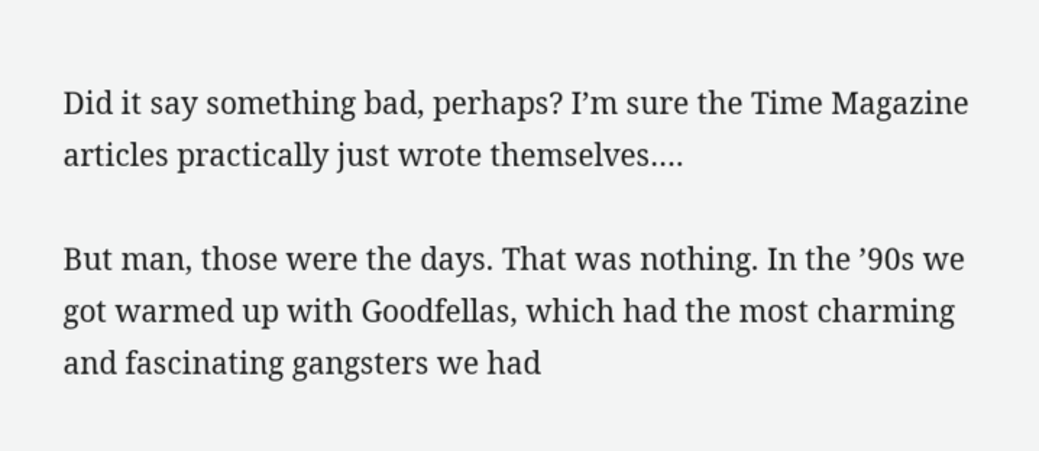Did it say something bad, perhaps? I’m sure the Time Magazine articles practically just wrote themselves….

But man, those were the days. That was nothing. In the ’90s we got warmed up with Goodfellas, which had the most charming and fascinating gangsters we had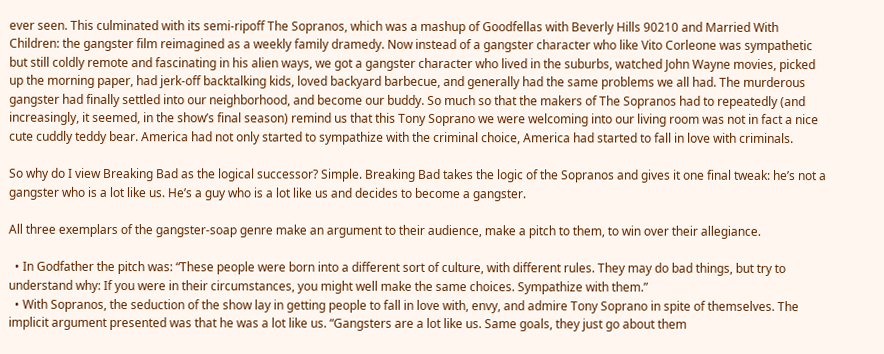ever seen. This culminated with its semi-ripoff The Sopranos, which was a mashup of Goodfellas with Beverly Hills 90210 and Married With Children: the gangster film reimagined as a weekly family dramedy. Now instead of a gangster character who like Vito Corleone was sympathetic but still coldly remote and fascinating in his alien ways, we got a gangster character who lived in the suburbs, watched John Wayne movies, picked up the morning paper, had jerk-off backtalking kids, loved backyard barbecue, and generally had the same problems we all had. The murderous gangster had finally settled into our neighborhood, and become our buddy. So much so that the makers of The Sopranos had to repeatedly (and increasingly, it seemed, in the show’s final season) remind us that this Tony Soprano we were welcoming into our living room was not in fact a nice cute cuddly teddy bear. America had not only started to sympathize with the criminal choice, America had started to fall in love with criminals.

So why do I view Breaking Bad as the logical successor? Simple. Breaking Bad takes the logic of the Sopranos and gives it one final tweak: he’s not a gangster who is a lot like us. He’s a guy who is a lot like us and decides to become a gangster.

All three exemplars of the gangster-soap genre make an argument to their audience, make a pitch to them, to win over their allegiance.

  • In Godfather the pitch was: “These people were born into a different sort of culture, with different rules. They may do bad things, but try to understand why: If you were in their circumstances, you might well make the same choices. Sympathize with them.”
  • With Sopranos, the seduction of the show lay in getting people to fall in love with, envy, and admire Tony Soprano in spite of themselves. The implicit argument presented was that he was a lot like us. “Gangsters are a lot like us. Same goals, they just go about them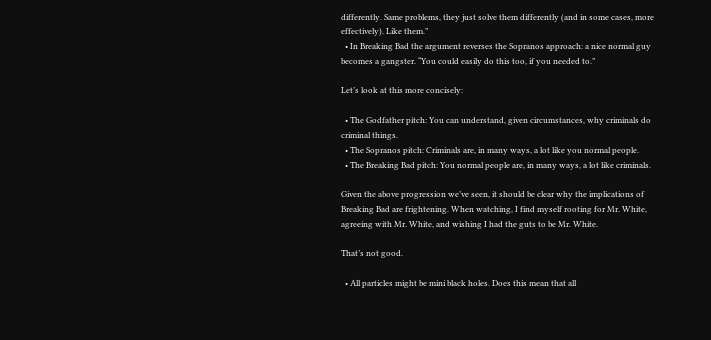differently. Same problems, they just solve them differently (and in some cases, more effectively). Like them.”
  • In Breaking Bad the argument reverses the Sopranos approach: a nice normal guy becomes a gangster. “You could easily do this too, if you needed to.”

Let’s look at this more concisely:

  • The Godfather pitch: You can understand, given circumstances, why criminals do criminal things.
  • The Sopranos pitch: Criminals are, in many ways, a lot like you normal people.
  • The Breaking Bad pitch: You normal people are, in many ways, a lot like criminals.

Given the above progression we’ve seen, it should be clear why the implications of Breaking Bad are frightening. When watching, I find myself rooting for Mr. White, agreeing with Mr. White, and wishing I had the guts to be Mr. White.

That’s not good.

  • All particles might be mini black holes. Does this mean that all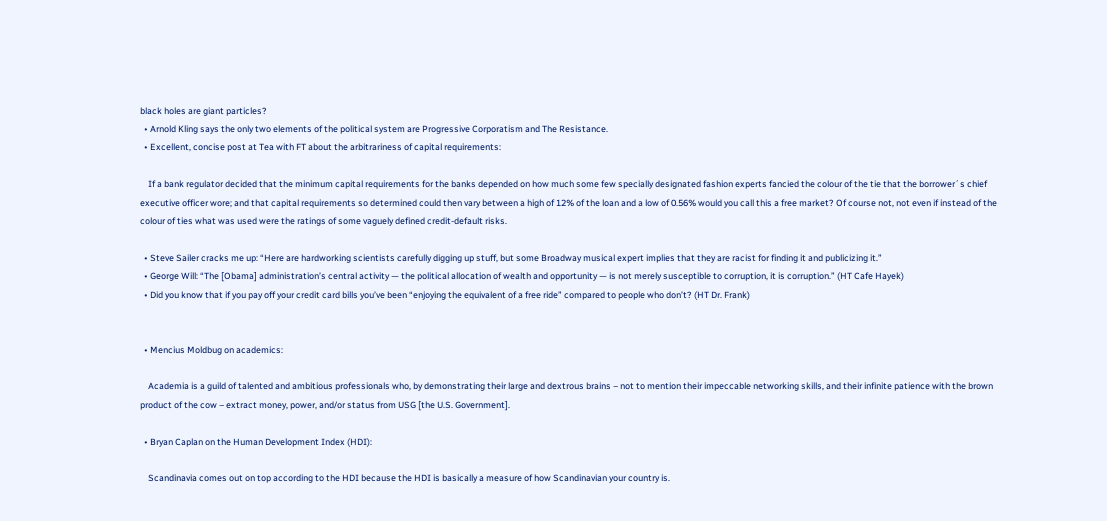black holes are giant particles?
  • Arnold Kling says the only two elements of the political system are Progressive Corporatism and The Resistance.
  • Excellent, concise post at Tea with FT about the arbitrariness of capital requirements:

    If a bank regulator decided that the minimum capital requirements for the banks depended on how much some few specially designated fashion experts fancied the colour of the tie that the borrower´s chief executive officer wore; and that capital requirements so determined could then vary between a high of 12% of the loan and a low of 0.56% would you call this a free market? Of course not, not even if instead of the colour of ties what was used were the ratings of some vaguely defined credit-default risks.

  • Steve Sailer cracks me up: “Here are hardworking scientists carefully digging up stuff, but some Broadway musical expert implies that they are racist for finding it and publicizing it.”
  • George Will: “The [Obama] administration’s central activity — the political allocation of wealth and opportunity — is not merely susceptible to corruption, it is corruption.” (HT Cafe Hayek)
  • Did you know that if you pay off your credit card bills you’ve been “enjoying the equivalent of a free ride” compared to people who don’t? (HT Dr. Frank)


  • Mencius Moldbug on academics:

    Academia is a guild of talented and ambitious professionals who, by demonstrating their large and dextrous brains – not to mention their impeccable networking skills, and their infinite patience with the brown product of the cow – extract money, power, and/or status from USG [the U.S. Government].

  • Bryan Caplan on the Human Development Index (HDI):

    Scandinavia comes out on top according to the HDI because the HDI is basically a measure of how Scandinavian your country is.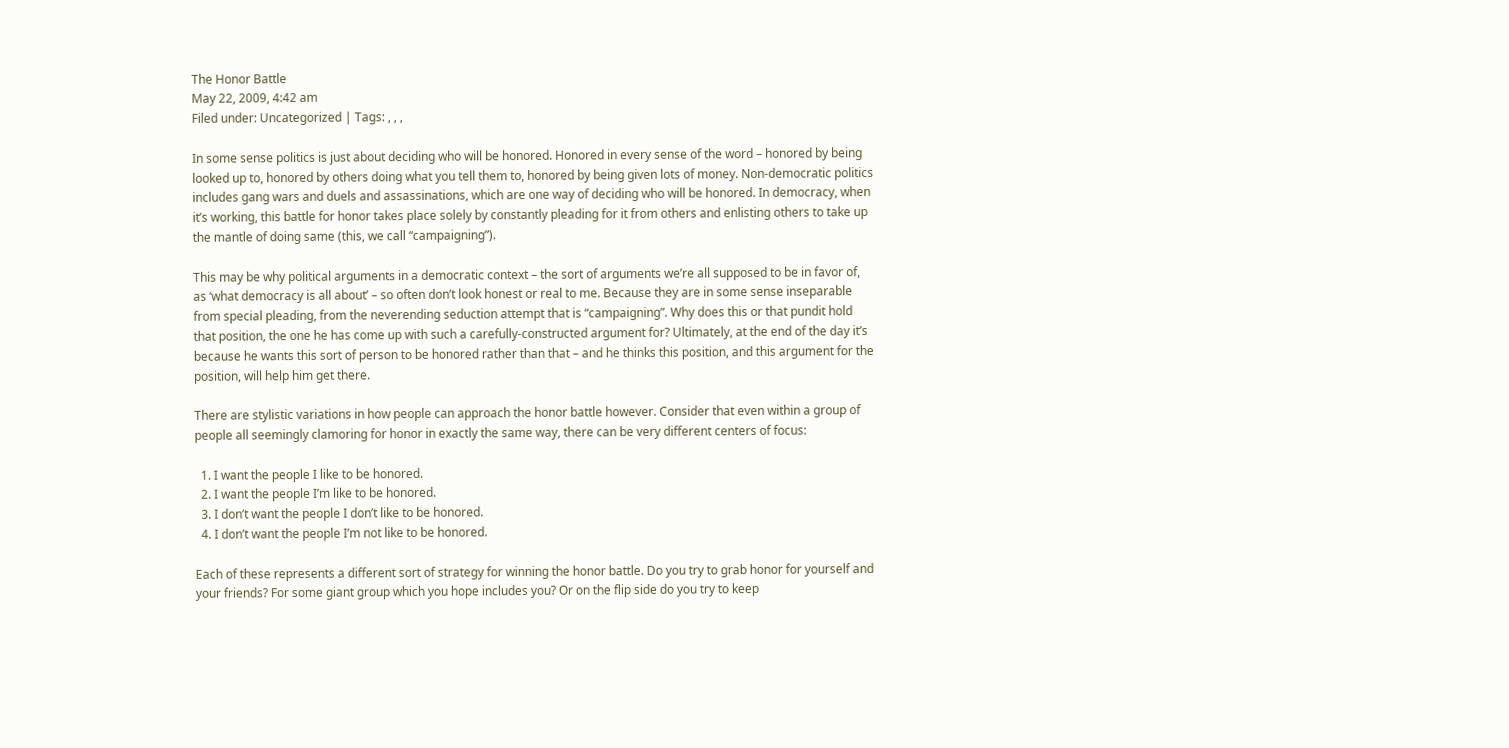The Honor Battle
May 22, 2009, 4:42 am
Filed under: Uncategorized | Tags: , , ,

In some sense politics is just about deciding who will be honored. Honored in every sense of the word – honored by being looked up to, honored by others doing what you tell them to, honored by being given lots of money. Non-democratic politics includes gang wars and duels and assassinations, which are one way of deciding who will be honored. In democracy, when it’s working, this battle for honor takes place solely by constantly pleading for it from others and enlisting others to take up the mantle of doing same (this, we call “campaigning”).

This may be why political arguments in a democratic context – the sort of arguments we’re all supposed to be in favor of, as ‘what democracy is all about’ – so often don’t look honest or real to me. Because they are in some sense inseparable from special pleading, from the neverending seduction attempt that is “campaigning”. Why does this or that pundit hold that position, the one he has come up with such a carefully-constructed argument for? Ultimately, at the end of the day it’s because he wants this sort of person to be honored rather than that – and he thinks this position, and this argument for the position, will help him get there.

There are stylistic variations in how people can approach the honor battle however. Consider that even within a group of people all seemingly clamoring for honor in exactly the same way, there can be very different centers of focus:

  1. I want the people I like to be honored.
  2. I want the people I’m like to be honored.
  3. I don’t want the people I don’t like to be honored.
  4. I don’t want the people I’m not like to be honored.

Each of these represents a different sort of strategy for winning the honor battle. Do you try to grab honor for yourself and your friends? For some giant group which you hope includes you? Or on the flip side do you try to keep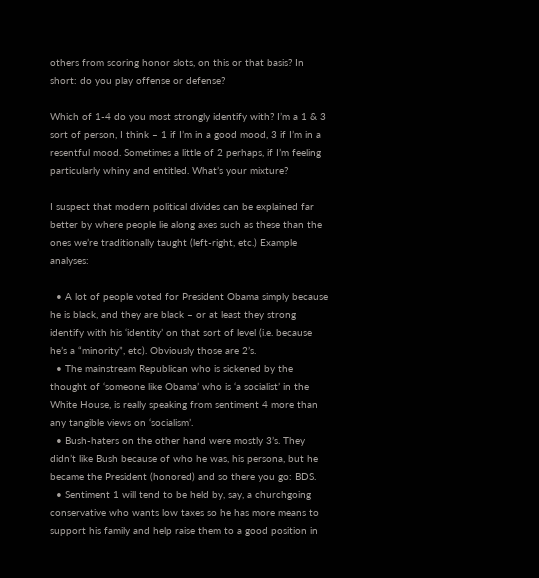others from scoring honor slots, on this or that basis? In short: do you play offense or defense?

Which of 1-4 do you most strongly identify with? I’m a 1 & 3 sort of person, I think – 1 if I’m in a good mood, 3 if I’m in a resentful mood. Sometimes a little of 2 perhaps, if I’m feeling particularly whiny and entitled. What’s your mixture?

I suspect that modern political divides can be explained far better by where people lie along axes such as these than the ones we’re traditionally taught (left-right, etc.) Example analyses:

  • A lot of people voted for President Obama simply because he is black, and they are black – or at least they strong identify with his ‘identity’ on that sort of level (i.e. because he’s a “minority”, etc). Obviously those are 2’s.
  • The mainstream Republican who is sickened by the thought of ‘someone like Obama’ who is ‘a socialist’ in the White House, is really speaking from sentiment 4 more than any tangible views on ‘socialism’.
  • Bush-haters on the other hand were mostly 3’s. They didn’t like Bush because of who he was, his persona, but he became the President (honored) and so there you go: BDS.
  • Sentiment 1 will tend to be held by, say, a churchgoing conservative who wants low taxes so he has more means to support his family and help raise them to a good position in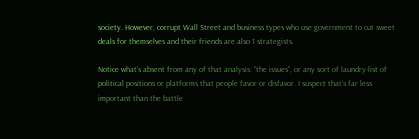society. However, corrupt Wall Street and business types who use government to cut sweet deals for themselves and their friends are also 1 strategists.

Notice what’s absent from any of that analysis: “the issues”, or any sort of laundry-list of political positions or platforms that people favor or disfavor. I suspect that’s far less important than the battle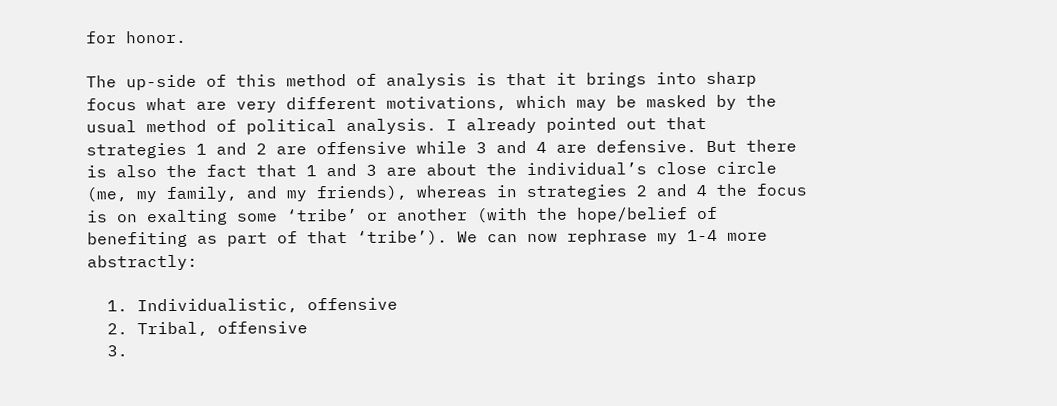for honor.

The up-side of this method of analysis is that it brings into sharp focus what are very different motivations, which may be masked by the usual method of political analysis. I already pointed out that strategies 1 and 2 are offensive while 3 and 4 are defensive. But there is also the fact that 1 and 3 are about the individual’s close circle (me, my family, and my friends), whereas in strategies 2 and 4 the focus is on exalting some ‘tribe’ or another (with the hope/belief of benefiting as part of that ‘tribe’). We can now rephrase my 1-4 more abstractly:

  1. Individualistic, offensive
  2. Tribal, offensive
  3.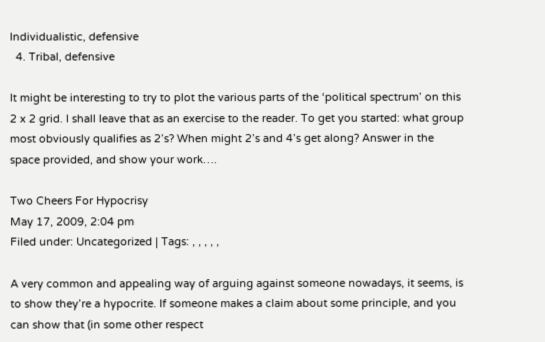Individualistic, defensive
  4. Tribal, defensive

It might be interesting to try to plot the various parts of the ‘political spectrum’ on this 2 x 2 grid. I shall leave that as an exercise to the reader. To get you started: what group most obviously qualifies as 2’s? When might 2’s and 4’s get along? Answer in the space provided, and show your work….

Two Cheers For Hypocrisy
May 17, 2009, 2:04 pm
Filed under: Uncategorized | Tags: , , , , ,

A very common and appealing way of arguing against someone nowadays, it seems, is to show they’re a hypocrite. If someone makes a claim about some principle, and you can show that (in some other respect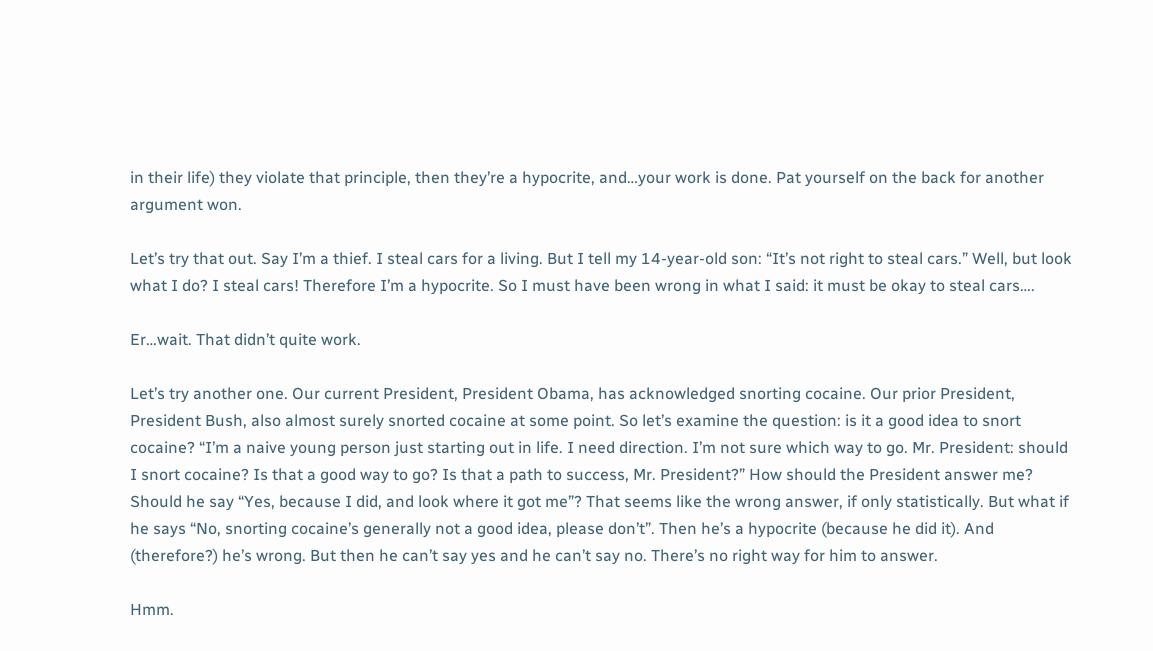in their life) they violate that principle, then they’re a hypocrite, and…your work is done. Pat yourself on the back for another argument won.

Let’s try that out. Say I’m a thief. I steal cars for a living. But I tell my 14-year-old son: “It’s not right to steal cars.” Well, but look what I do? I steal cars! Therefore I’m a hypocrite. So I must have been wrong in what I said: it must be okay to steal cars….

Er…wait. That didn’t quite work.

Let’s try another one. Our current President, President Obama, has acknowledged snorting cocaine. Our prior President, President Bush, also almost surely snorted cocaine at some point. So let’s examine the question: is it a good idea to snort cocaine? “I’m a naive young person just starting out in life. I need direction. I’m not sure which way to go. Mr. President: should I snort cocaine? Is that a good way to go? Is that a path to success, Mr. President?” How should the President answer me? Should he say “Yes, because I did, and look where it got me”? That seems like the wrong answer, if only statistically. But what if he says “No, snorting cocaine’s generally not a good idea, please don’t”. Then he’s a hypocrite (because he did it). And (therefore?) he’s wrong. But then he can’t say yes and he can’t say no. There’s no right way for him to answer.

Hmm.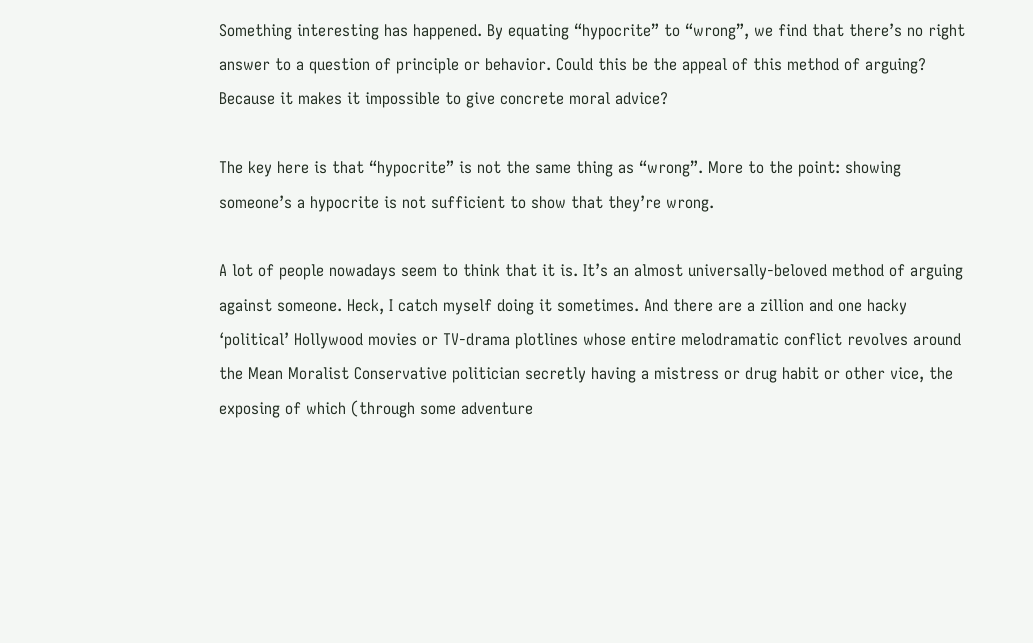Something interesting has happened. By equating “hypocrite” to “wrong”, we find that there’s no right answer to a question of principle or behavior. Could this be the appeal of this method of arguing? Because it makes it impossible to give concrete moral advice?

The key here is that “hypocrite” is not the same thing as “wrong”. More to the point: showing someone’s a hypocrite is not sufficient to show that they’re wrong.

A lot of people nowadays seem to think that it is. It’s an almost universally-beloved method of arguing against someone. Heck, I catch myself doing it sometimes. And there are a zillion and one hacky ‘political’ Hollywood movies or TV-drama plotlines whose entire melodramatic conflict revolves around the Mean Moralist Conservative politician secretly having a mistress or drug habit or other vice, the exposing of which (through some adventure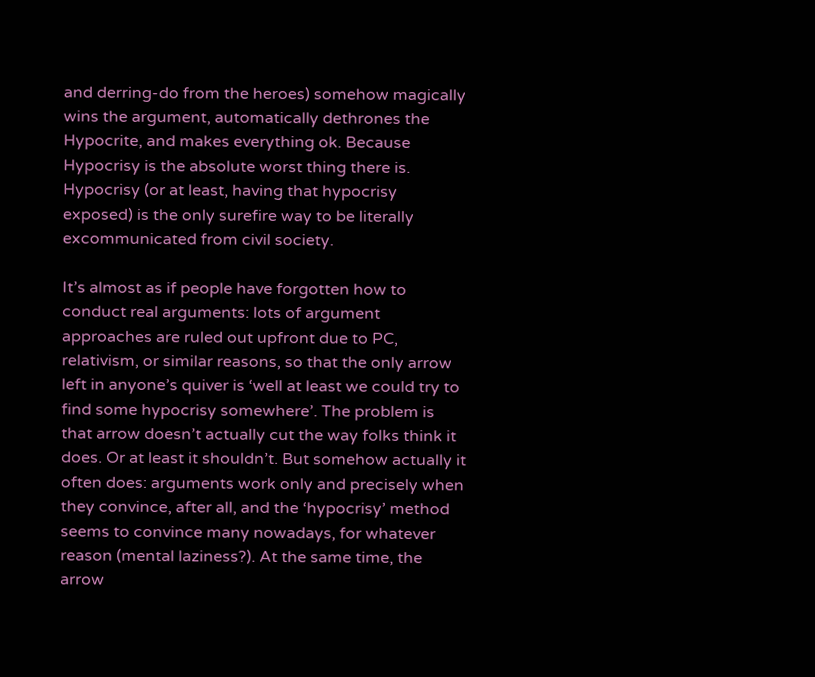and derring-do from the heroes) somehow magically wins the argument, automatically dethrones the Hypocrite, and makes everything ok. Because Hypocrisy is the absolute worst thing there is. Hypocrisy (or at least, having that hypocrisy exposed) is the only surefire way to be literally excommunicated from civil society.

It’s almost as if people have forgotten how to conduct real arguments: lots of argument approaches are ruled out upfront due to PC, relativism, or similar reasons, so that the only arrow left in anyone’s quiver is ‘well at least we could try to find some hypocrisy somewhere’. The problem is that arrow doesn’t actually cut the way folks think it does. Or at least it shouldn’t. But somehow actually it often does: arguments work only and precisely when they convince, after all, and the ‘hypocrisy’ method seems to convince many nowadays, for whatever reason (mental laziness?). At the same time, the arrow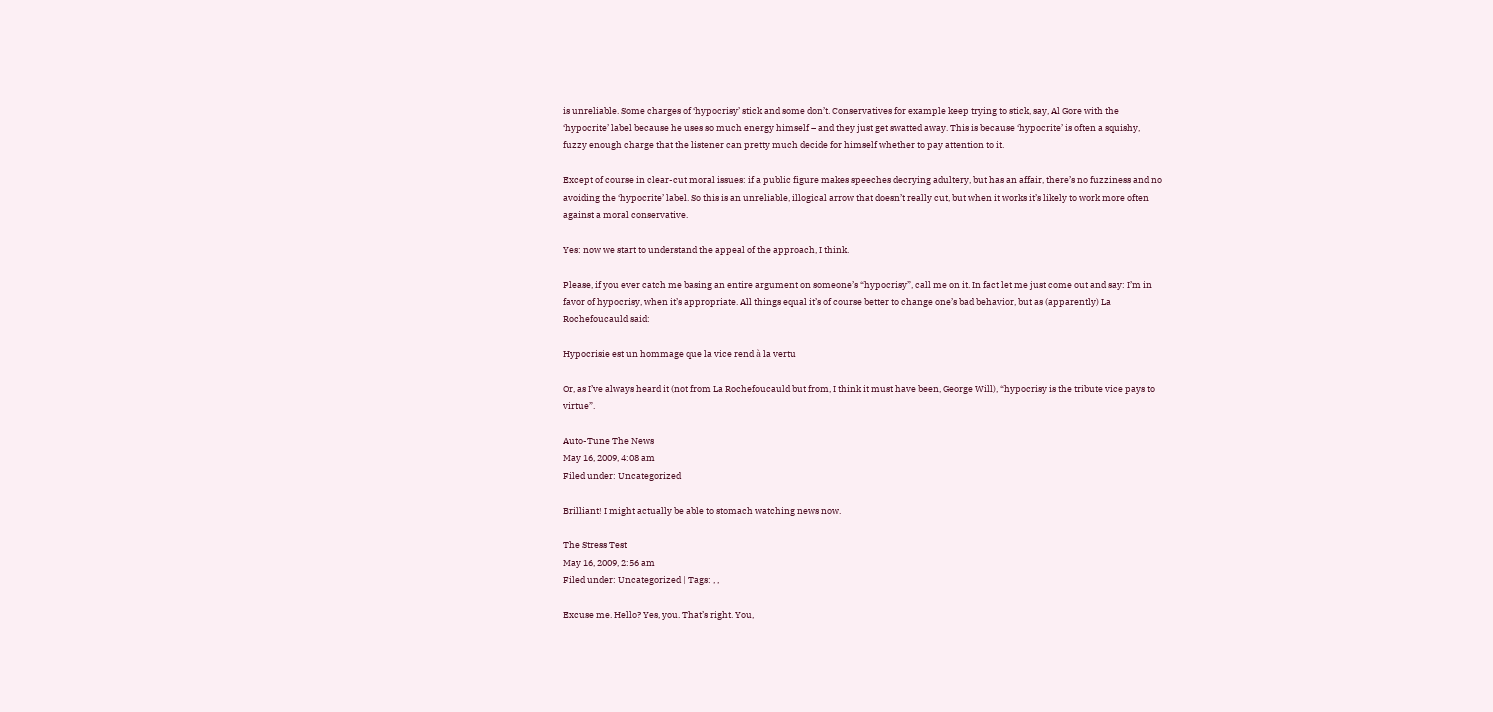is unreliable. Some charges of ‘hypocrisy’ stick and some don’t. Conservatives for example keep trying to stick, say, Al Gore with the ‘hypocrite’ label because he uses so much energy himself – and they just get swatted away. This is because ‘hypocrite’ is often a squishy, fuzzy enough charge that the listener can pretty much decide for himself whether to pay attention to it.

Except of course in clear-cut moral issues: if a public figure makes speeches decrying adultery, but has an affair, there’s no fuzziness and no avoiding the ‘hypocrite’ label. So this is an unreliable, illogical arrow that doesn’t really cut, but when it works it’s likely to work more often against a moral conservative.

Yes: now we start to understand the appeal of the approach, I think.

Please, if you ever catch me basing an entire argument on someone’s “hypocrisy”, call me on it. In fact let me just come out and say: I’m in favor of hypocrisy, when it’s appropriate. All things equal it’s of course better to change one’s bad behavior, but as (apparently) La Rochefoucauld said:

Hypocrisie est un hommage que la vice rend à la vertu

Or, as I’ve always heard it (not from La Rochefoucauld but from, I think it must have been, George Will), “hypocrisy is the tribute vice pays to virtue”.

Auto-Tune The News
May 16, 2009, 4:08 am
Filed under: Uncategorized

Brilliant! I might actually be able to stomach watching news now.

The Stress Test
May 16, 2009, 2:56 am
Filed under: Uncategorized | Tags: , ,

Excuse me. Hello? Yes, you. That’s right. You,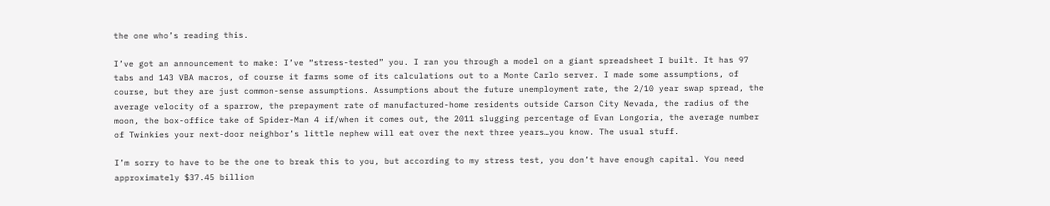the one who’s reading this.

I’ve got an announcement to make: I’ve “stress-tested” you. I ran you through a model on a giant spreadsheet I built. It has 97 tabs and 143 VBA macros, of course it farms some of its calculations out to a Monte Carlo server. I made some assumptions, of course, but they are just common-sense assumptions. Assumptions about the future unemployment rate, the 2/10 year swap spread, the average velocity of a sparrow, the prepayment rate of manufactured-home residents outside Carson City Nevada, the radius of the moon, the box-office take of Spider-Man 4 if/when it comes out, the 2011 slugging percentage of Evan Longoria, the average number of Twinkies your next-door neighbor’s little nephew will eat over the next three years…you know. The usual stuff.

I’m sorry to have to be the one to break this to you, but according to my stress test, you don’t have enough capital. You need approximately $37.45 billion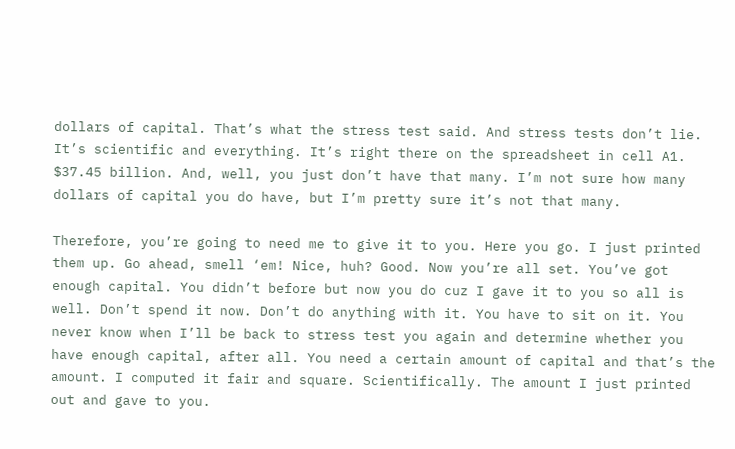dollars of capital. That’s what the stress test said. And stress tests don’t lie. It’s scientific and everything. It’s right there on the spreadsheet in cell A1. $37.45 billion. And, well, you just don’t have that many. I’m not sure how many dollars of capital you do have, but I’m pretty sure it’s not that many.

Therefore, you’re going to need me to give it to you. Here you go. I just printed them up. Go ahead, smell ‘em! Nice, huh? Good. Now you’re all set. You’ve got enough capital. You didn’t before but now you do cuz I gave it to you so all is well. Don’t spend it now. Don’t do anything with it. You have to sit on it. You never know when I’ll be back to stress test you again and determine whether you have enough capital, after all. You need a certain amount of capital and that’s the amount. I computed it fair and square. Scientifically. The amount I just printed out and gave to you.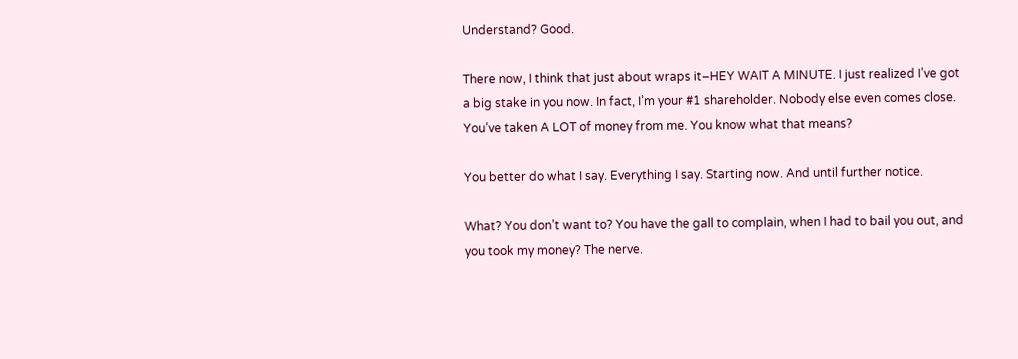Understand? Good.

There now, I think that just about wraps it–HEY WAIT A MINUTE. I just realized I’ve got a big stake in you now. In fact, I’m your #1 shareholder. Nobody else even comes close. You’ve taken A LOT of money from me. You know what that means?

You better do what I say. Everything I say. Starting now. And until further notice.

What? You don’t want to? You have the gall to complain, when I had to bail you out, and you took my money? The nerve.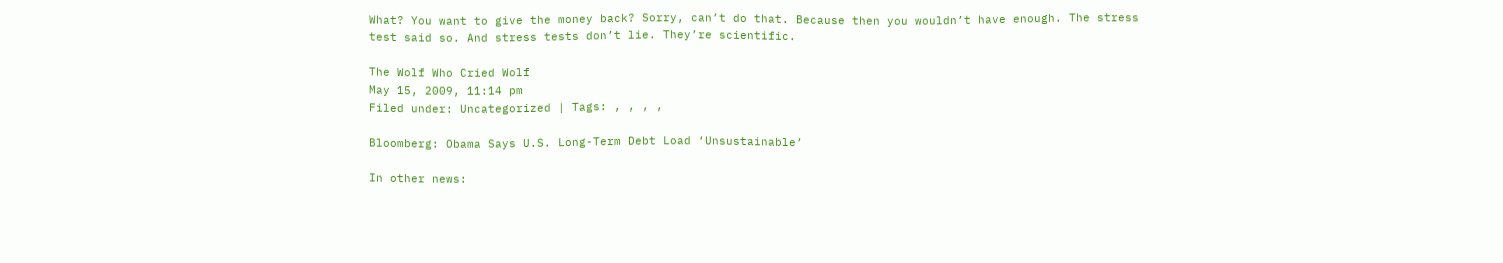What? You want to give the money back? Sorry, can’t do that. Because then you wouldn’t have enough. The stress test said so. And stress tests don’t lie. They’re scientific.

The Wolf Who Cried Wolf
May 15, 2009, 11:14 pm
Filed under: Uncategorized | Tags: , , , ,

Bloomberg: Obama Says U.S. Long-Term Debt Load ‘Unsustainable’

In other news: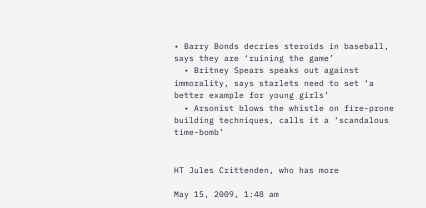• Barry Bonds decries steroids in baseball, says they are ‘ruining the game’
  • Britney Spears speaks out against immorality, says starlets need to set ‘a better example for young girls’
  • Arsonist blows the whistle on fire-prone building techniques, calls it a ‘scandalous time-bomb’


HT Jules Crittenden, who has more

May 15, 2009, 1:48 am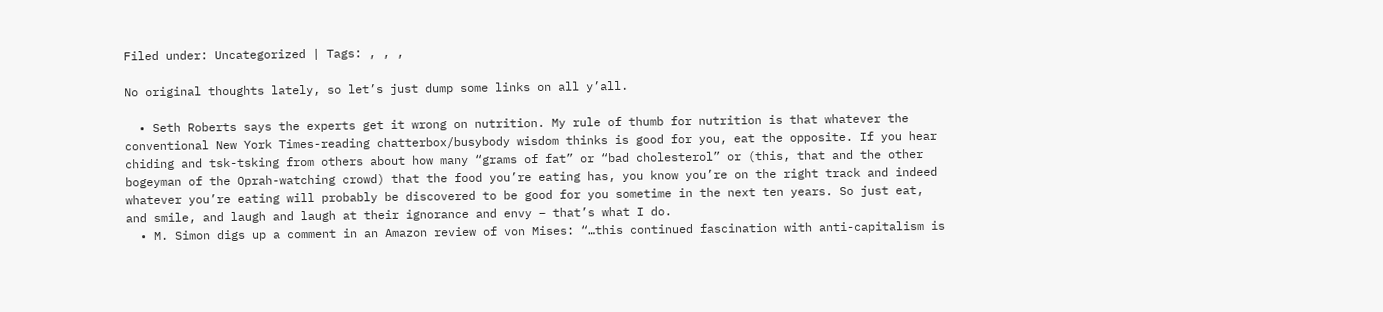Filed under: Uncategorized | Tags: , , ,

No original thoughts lately, so let’s just dump some links on all y’all.

  • Seth Roberts says the experts get it wrong on nutrition. My rule of thumb for nutrition is that whatever the conventional New York Times-reading chatterbox/busybody wisdom thinks is good for you, eat the opposite. If you hear chiding and tsk-tsking from others about how many “grams of fat” or “bad cholesterol” or (this, that and the other bogeyman of the Oprah-watching crowd) that the food you’re eating has, you know you’re on the right track and indeed whatever you’re eating will probably be discovered to be good for you sometime in the next ten years. So just eat, and smile, and laugh and laugh at their ignorance and envy – that’s what I do.
  • M. Simon digs up a comment in an Amazon review of von Mises: “…this continued fascination with anti-capitalism is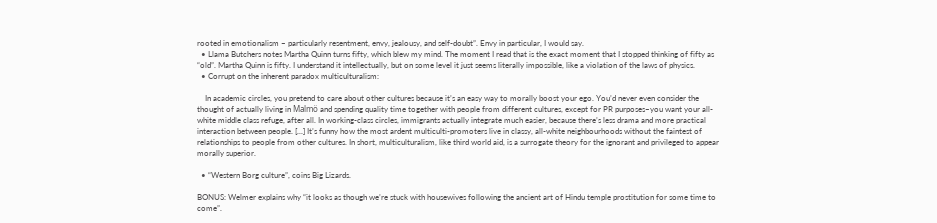rooted in emotionalism – particularly resentment, envy, jealousy, and self-doubt”. Envy in particular, I would say.
  • Llama Butchers notes Martha Quinn turns fifty, which blew my mind. The moment I read that is the exact moment that I stopped thinking of fifty as “old”. Martha Quinn is fifty. I understand it intellectually, but on some level it just seems literally impossible, like a violation of the laws of physics.
  • Corrupt on the inherent paradox multiculturalism:

    In academic circles, you pretend to care about other cultures because it’s an easy way to morally boost your ego. You’d never even consider the thought of actually living in Malmö and spending quality time together with people from different cultures, except for PR purposes–you want your all-white middle class refuge, after all. In working-class circles, immigrants actually integrate much easier, because there’s less drama and more practical interaction between people. [...] It’s funny how the most ardent multiculti-promoters live in classy, all-white neighbourhoods without the faintest of relationships to people from other cultures. In short, multiculturalism, like third world aid, is a surrogate theory for the ignorant and privileged to appear morally superior.

  • “Western Borg culture”, coins Big Lizards.

BONUS: Welmer explains why “it looks as though we’re stuck with housewives following the ancient art of Hindu temple prostitution for some time to come”.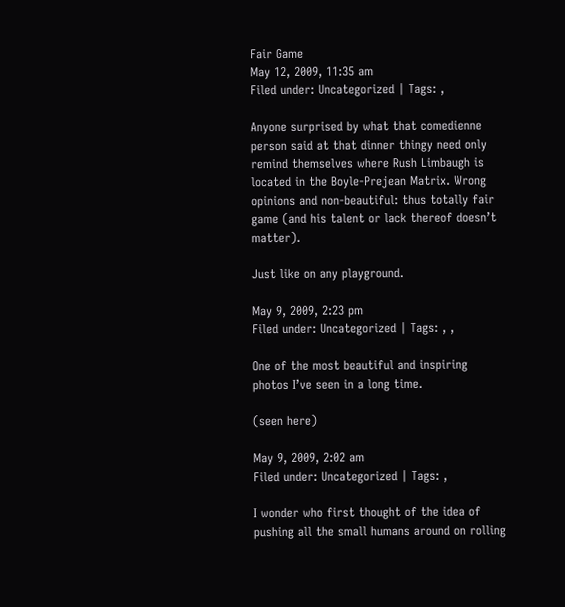Fair Game
May 12, 2009, 11:35 am
Filed under: Uncategorized | Tags: ,

Anyone surprised by what that comedienne person said at that dinner thingy need only remind themselves where Rush Limbaugh is located in the Boyle-Prejean Matrix. Wrong opinions and non-beautiful: thus totally fair game (and his talent or lack thereof doesn’t matter).

Just like on any playground.

May 9, 2009, 2:23 pm
Filed under: Uncategorized | Tags: , ,

One of the most beautiful and inspiring photos I’ve seen in a long time.

(seen here)

May 9, 2009, 2:02 am
Filed under: Uncategorized | Tags: ,

I wonder who first thought of the idea of pushing all the small humans around on rolling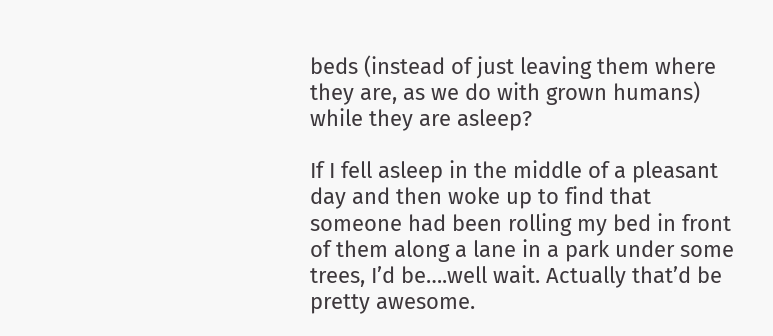beds (instead of just leaving them where they are, as we do with grown humans) while they are asleep?

If I fell asleep in the middle of a pleasant day and then woke up to find that someone had been rolling my bed in front of them along a lane in a park under some trees, I’d be….well wait. Actually that’d be pretty awesome.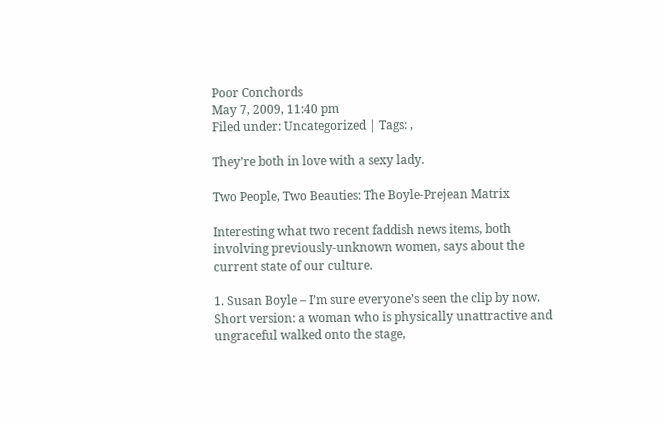Poor Conchords
May 7, 2009, 11:40 pm
Filed under: Uncategorized | Tags: ,

They’re both in love with a sexy lady.

Two People, Two Beauties: The Boyle-Prejean Matrix

Interesting what two recent faddish news items, both involving previously-unknown women, says about the current state of our culture.

1. Susan Boyle – I’m sure everyone’s seen the clip by now. Short version: a woman who is physically unattractive and ungraceful walked onto the stage,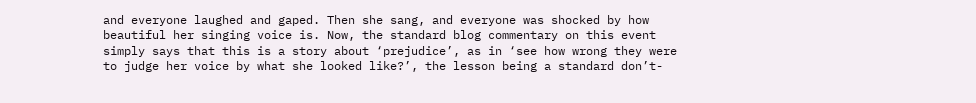and everyone laughed and gaped. Then she sang, and everyone was shocked by how beautiful her singing voice is. Now, the standard blog commentary on this event simply says that this is a story about ‘prejudice’, as in ‘see how wrong they were to judge her voice by what she looked like?’, the lesson being a standard don’t-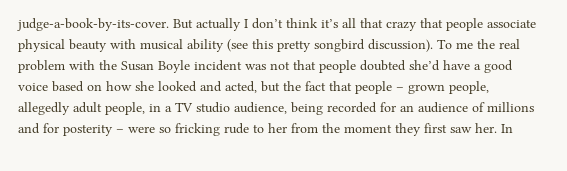judge-a-book-by-its-cover. But actually I don’t think it’s all that crazy that people associate physical beauty with musical ability (see this pretty songbird discussion). To me the real problem with the Susan Boyle incident was not that people doubted she’d have a good voice based on how she looked and acted, but the fact that people – grown people, allegedly adult people, in a TV studio audience, being recorded for an audience of millions and for posterity – were so fricking rude to her from the moment they first saw her. In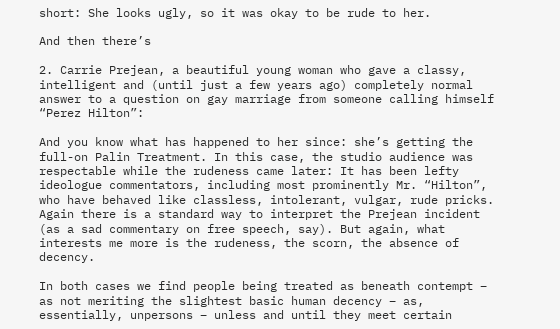short: She looks ugly, so it was okay to be rude to her.

And then there’s

2. Carrie Prejean, a beautiful young woman who gave a classy, intelligent and (until just a few years ago) completely normal answer to a question on gay marriage from someone calling himself “Perez Hilton”:

And you know what has happened to her since: she’s getting the full-on Palin Treatment. In this case, the studio audience was respectable while the rudeness came later: It has been lefty ideologue commentators, including most prominently Mr. “Hilton”, who have behaved like classless, intolerant, vulgar, rude pricks. Again there is a standard way to interpret the Prejean incident (as a sad commentary on free speech, say). But again, what interests me more is the rudeness, the scorn, the absence of decency.

In both cases we find people being treated as beneath contempt – as not meriting the slightest basic human decency – as, essentially, unpersons – unless and until they meet certain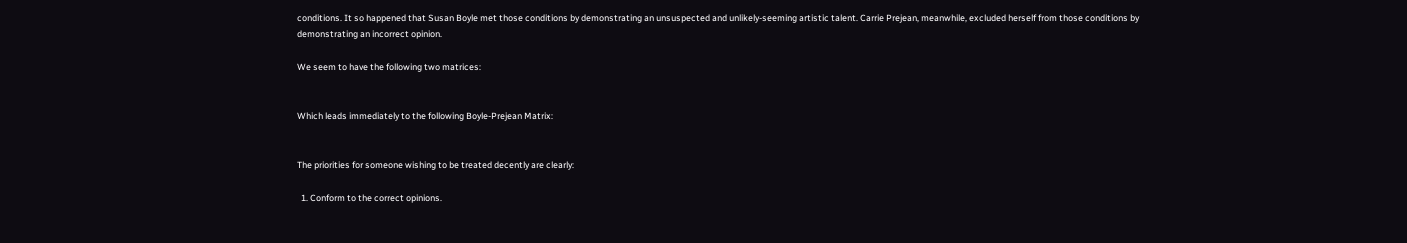conditions. It so happened that Susan Boyle met those conditions by demonstrating an unsuspected and unlikely-seeming artistic talent. Carrie Prejean, meanwhile, excluded herself from those conditions by demonstrating an incorrect opinion.

We seem to have the following two matrices:


Which leads immediately to the following Boyle-Prejean Matrix:


The priorities for someone wishing to be treated decently are clearly:

  1. Conform to the correct opinions.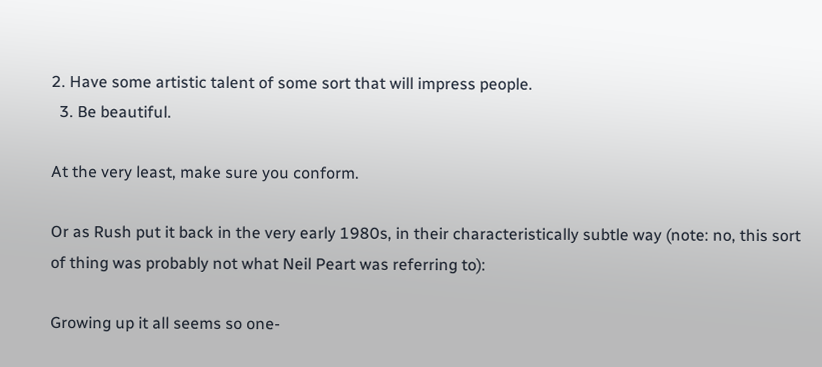2. Have some artistic talent of some sort that will impress people.
  3. Be beautiful.

At the very least, make sure you conform.

Or as Rush put it back in the very early 1980s, in their characteristically subtle way (note: no, this sort of thing was probably not what Neil Peart was referring to):

Growing up it all seems so one-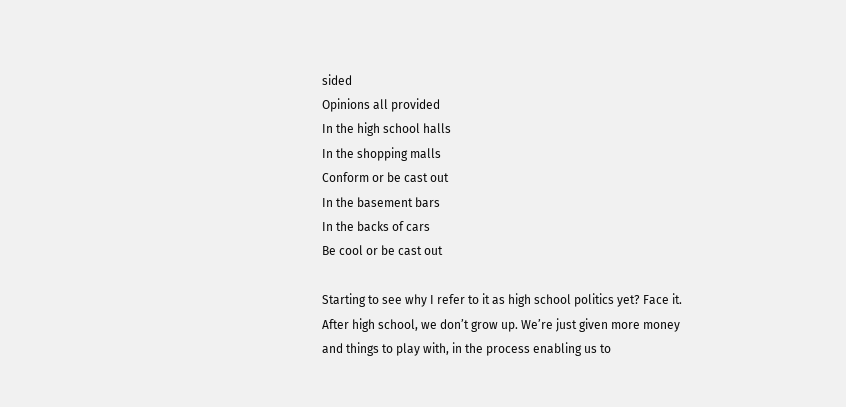sided
Opinions all provided
In the high school halls
In the shopping malls
Conform or be cast out
In the basement bars
In the backs of cars
Be cool or be cast out

Starting to see why I refer to it as high school politics yet? Face it. After high school, we don’t grow up. We’re just given more money and things to play with, in the process enabling us to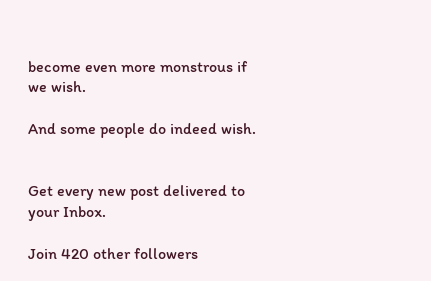become even more monstrous if we wish.

And some people do indeed wish.


Get every new post delivered to your Inbox.

Join 420 other followers